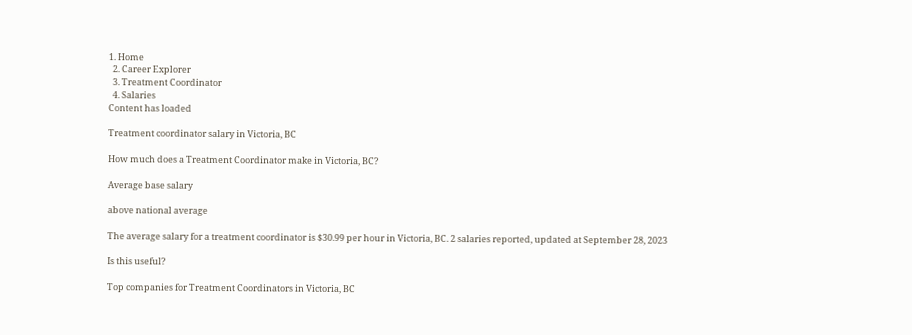1. Home
  2. Career Explorer
  3. Treatment Coordinator
  4. Salaries
Content has loaded

Treatment coordinator salary in Victoria, BC

How much does a Treatment Coordinator make in Victoria, BC?

Average base salary

above national average

The average salary for a treatment coordinator is $30.99 per hour in Victoria, BC. 2 salaries reported, updated at September 28, 2023

Is this useful?

Top companies for Treatment Coordinators in Victoria, BC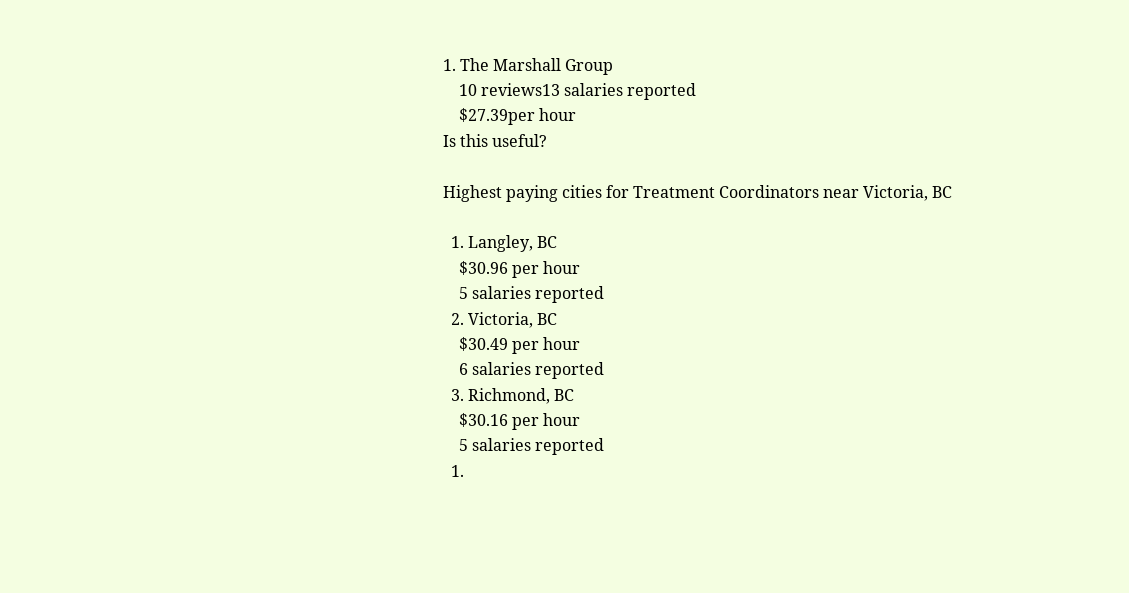1. The Marshall Group
    10 reviews13 salaries reported
    $27.39per hour
Is this useful?

Highest paying cities for Treatment Coordinators near Victoria, BC

  1. Langley, BC
    $30.96 per hour
    5 salaries reported
  2. Victoria, BC
    $30.49 per hour
    6 salaries reported
  3. Richmond, BC
    $30.16 per hour
    5 salaries reported
  1.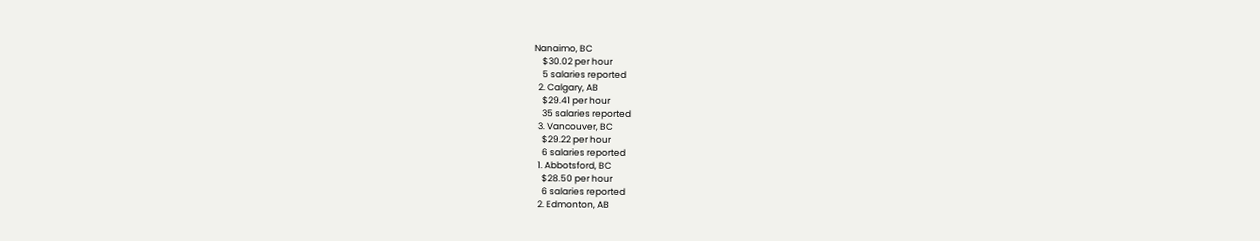Nanaimo, BC
    $30.02 per hour
    5 salaries reported
  2. Calgary, AB
    $29.41 per hour
    35 salaries reported
  3. Vancouver, BC
    $29.22 per hour
    6 salaries reported
  1. Abbotsford, BC
    $28.50 per hour
    6 salaries reported
  2. Edmonton, AB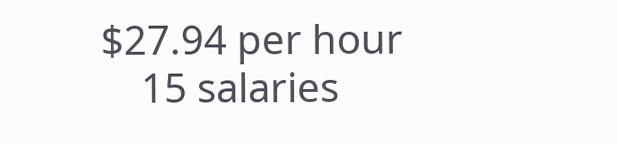$27.94 per hour
    15 salaries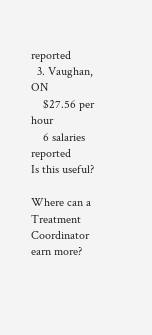reported
  3. Vaughan, ON
    $27.56 per hour
    6 salaries reported
Is this useful?

Where can a Treatment Coordinator earn more?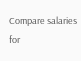Compare salaries for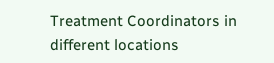Treatment Coordinators in different locations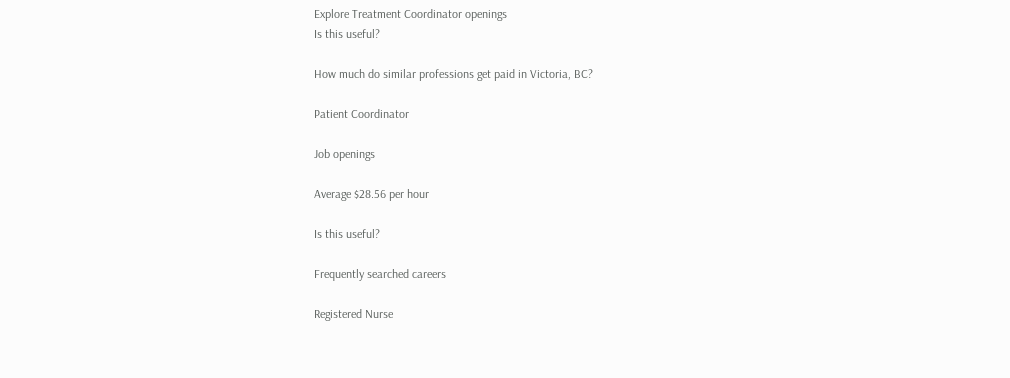Explore Treatment Coordinator openings
Is this useful?

How much do similar professions get paid in Victoria, BC?

Patient Coordinator

Job openings

Average $28.56 per hour

Is this useful?

Frequently searched careers

Registered Nurse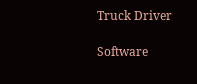Truck Driver

Software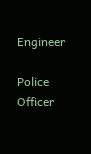Engineer

Police Officer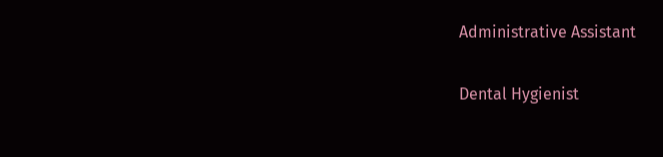Administrative Assistant

Dental Hygienist